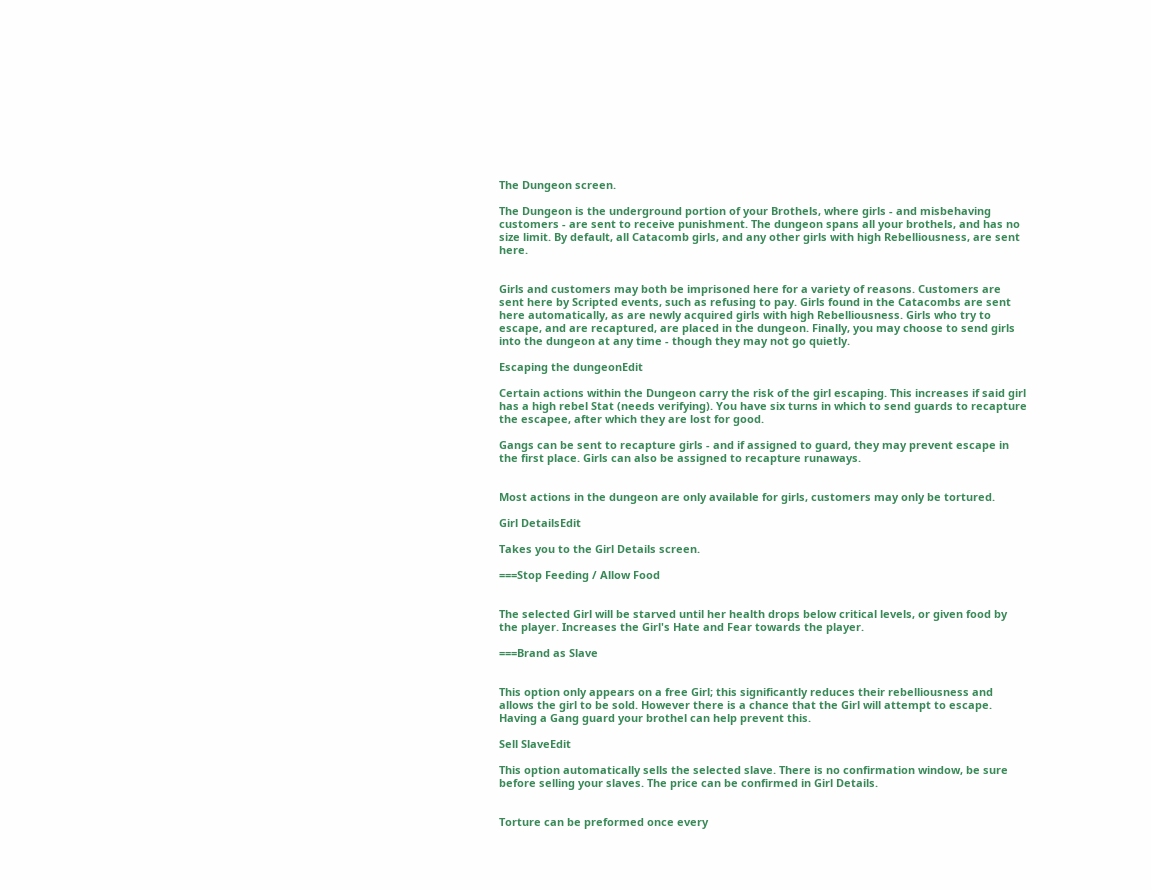The Dungeon screen.

The Dungeon is the underground portion of your Brothels, where girls - and misbehaving customers - are sent to receive punishment. The dungeon spans all your brothels, and has no size limit. By default, all Catacomb girls, and any other girls with high Rebelliousness, are sent here.


Girls and customers may both be imprisoned here for a variety of reasons. Customers are sent here by Scripted events, such as refusing to pay. Girls found in the Catacombs are sent here automatically, as are newly acquired girls with high Rebelliousness. Girls who try to escape, and are recaptured, are placed in the dungeon. Finally, you may choose to send girls into the dungeon at any time - though they may not go quietly.

Escaping the dungeonEdit

Certain actions within the Dungeon carry the risk of the girl escaping. This increases if said girl has a high rebel Stat (needs verifying). You have six turns in which to send guards to recapture the escapee, after which they are lost for good.

Gangs can be sent to recapture girls - and if assigned to guard, they may prevent escape in the first place. Girls can also be assigned to recapture runaways.


Most actions in the dungeon are only available for girls, customers may only be tortured.

Girl DetailsEdit

Takes you to the Girl Details screen.

===Stop Feeding / Allow Food


The selected Girl will be starved until her health drops below critical levels, or given food by the player. Increases the Girl's Hate and Fear towards the player.

===Brand as Slave


This option only appears on a free Girl; this significantly reduces their rebelliousness and allows the girl to be sold. However there is a chance that the Girl will attempt to escape. Having a Gang guard your brothel can help prevent this.

Sell SlaveEdit

This option automatically sells the selected slave. There is no confirmation window, be sure before selling your slaves. The price can be confirmed in Girl Details.


Torture can be preformed once every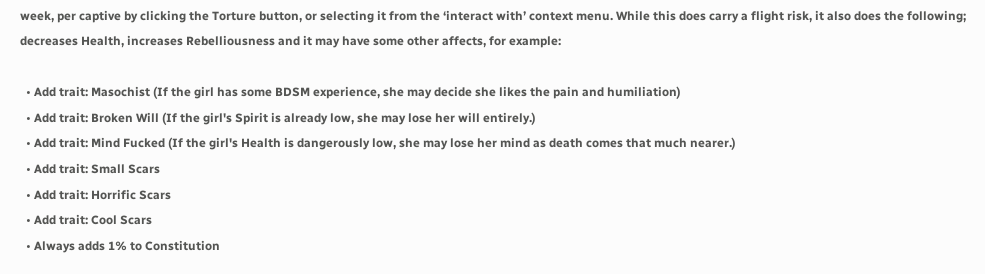week, per captive by clicking the Torture button, or selecting it from the ‘interact with’ context menu. While this does carry a flight risk, it also does the following; decreases Health, increases Rebelliousness and it may have some other affects, for example:

  • Add trait: Masochist (If the girl has some BDSM experience, she may decide she likes the pain and humiliation)
  • Add trait: Broken Will (If the girl's Spirit is already low, she may lose her will entirely.)
  • Add trait: Mind Fucked (If the girl's Health is dangerously low, she may lose her mind as death comes that much nearer.)
  • Add trait: Small Scars
  • Add trait: Horrific Scars
  • Add trait: Cool Scars
  • Always adds 1% to Constitution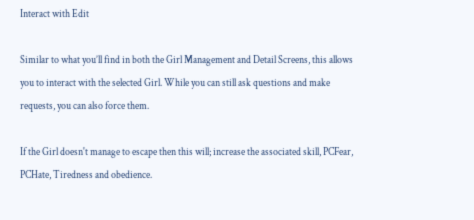Interact with Edit

Similar to what you’ll find in both the Girl Management and Detail Screens, this allows you to interact with the selected Girl. While you can still ask questions and make requests, you can also force them.

If the Girl doesn't manage to escape then this will; increase the associated skill, PCFear, PCHate, Tiredness and obedience.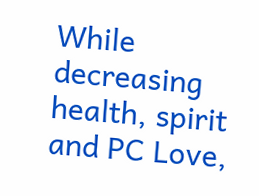While decreasing health, spirit and PC Love,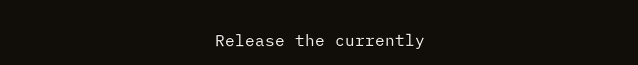Release the currently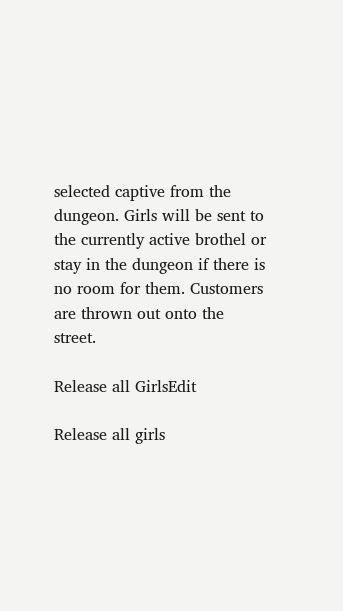selected captive from the dungeon. Girls will be sent to the currently active brothel or stay in the dungeon if there is no room for them. Customers are thrown out onto the street.

Release all GirlsEdit

Release all girls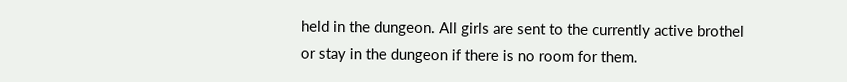held in the dungeon. All girls are sent to the currently active brothel or stay in the dungeon if there is no room for them.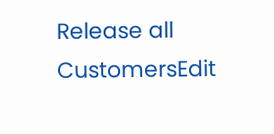Release all CustomersEdit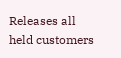Releases all held customers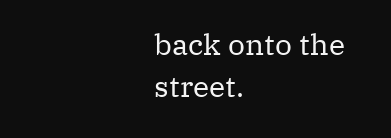back onto the street.